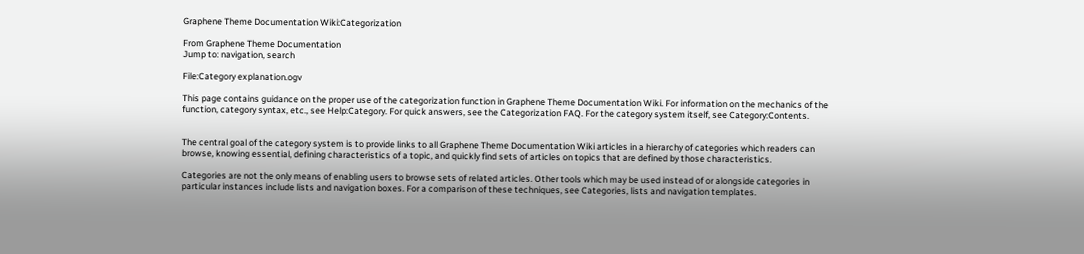Graphene Theme Documentation Wiki:Categorization

From Graphene Theme Documentation
Jump to: navigation, search

File:Category explanation.ogv

This page contains guidance on the proper use of the categorization function in Graphene Theme Documentation Wiki. For information on the mechanics of the function, category syntax, etc., see Help:Category. For quick answers, see the Categorization FAQ. For the category system itself, see Category:Contents.


The central goal of the category system is to provide links to all Graphene Theme Documentation Wiki articles in a hierarchy of categories which readers can browse, knowing essential, defining characteristics of a topic, and quickly find sets of articles on topics that are defined by those characteristics.

Categories are not the only means of enabling users to browse sets of related articles. Other tools which may be used instead of or alongside categories in particular instances include lists and navigation boxes. For a comparison of these techniques, see Categories, lists and navigation templates.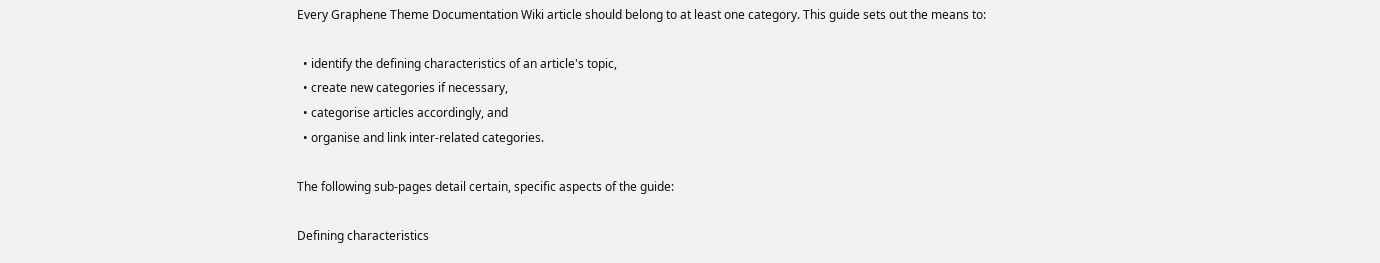Every Graphene Theme Documentation Wiki article should belong to at least one category. This guide sets out the means to:

  • identify the defining characteristics of an article's topic,
  • create new categories if necessary,
  • categorise articles accordingly, and
  • organise and link inter-related categories.

The following sub-pages detail certain, specific aspects of the guide:

Defining characteristics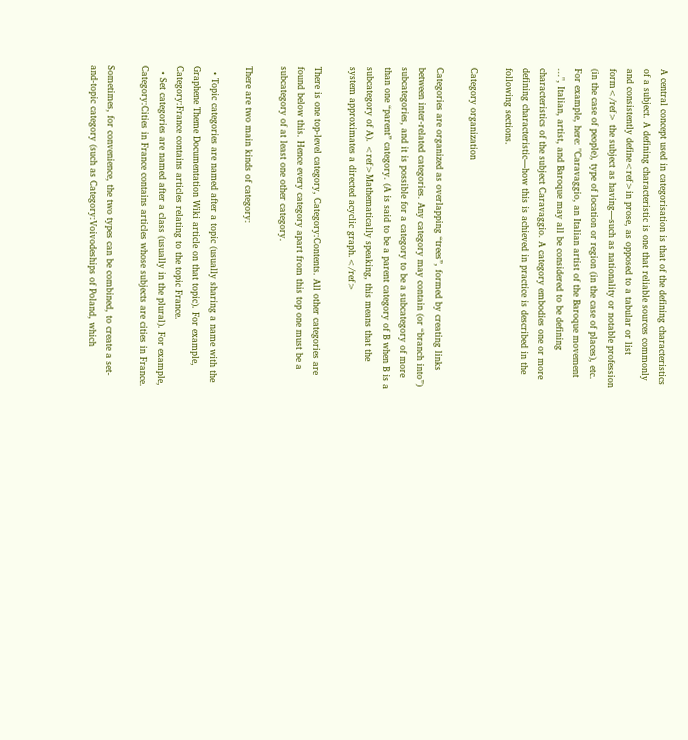A central concept used in categorisation is that of the defining characteristics of a subject. A defining characteristic is one that reliable sources commonly and consistently define<ref>in prose, as opposed to a tabular or list form</ref> the subject as having—such as nationality or notable profession (in the case of people), type of location or region (in the case of places), etc. For example, here: "Caravaggio, an Italian artist of the Baroque movement ...", Italian, artist, and Baroque may all be considered to be defining characteristics of the subject Caravaggio. A category embodies one or more defining characteristic—how this is achieved in practice is described in the following sections.

Category organization

Categories are organized as overlapping “trees”, formed by creating links between inter-related categories. Any category may contain (or “branch into”) subcategories, and it is possible for a category to be a subcategory of more than one “parent” category. (A is said to be a parent category of B when B is a subcategory of A). <ref>Mathematically speaking, this means that the system approximates a directed acyclic graph.</ref>

There is one top-level category, Category:Contents. All other categories are found below this. Hence every category apart from this top one must be a subcategory of at least one other category.

There are two main kinds of category:

  • Topic categories are named after a topic (usually sharing a name with the Graphene Theme Documentation Wiki article on that topic). For example, Category:France contains articles relating to the topic France.
  • Set categories are named after a class (usually in the plural). For example, Category:Cities in France contains articles whose subjects are cities in France.

Sometimes, for convenience, the two types can be combined, to create a set-and-topic category (such as Category:Voivodeships of Poland, which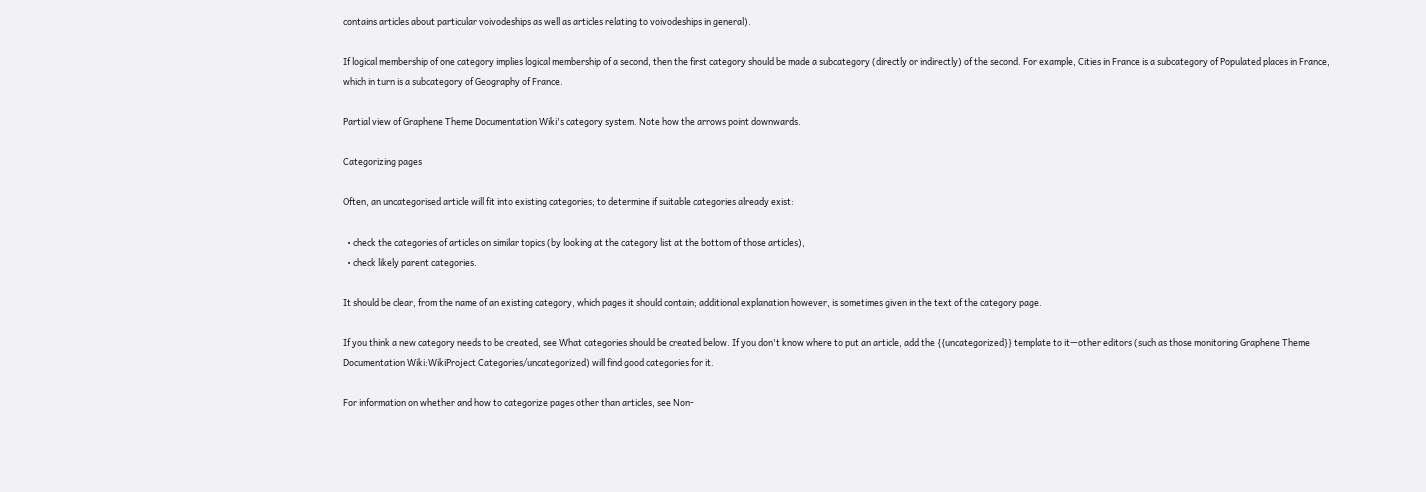contains articles about particular voivodeships as well as articles relating to voivodeships in general).

If logical membership of one category implies logical membership of a second, then the first category should be made a subcategory (directly or indirectly) of the second. For example, Cities in France is a subcategory of Populated places in France, which in turn is a subcategory of Geography of France.

Partial view of Graphene Theme Documentation Wiki's category system. Note how the arrows point downwards.

Categorizing pages

Often, an uncategorised article will fit into existing categories; to determine if suitable categories already exist:

  • check the categories of articles on similar topics (by looking at the category list at the bottom of those articles),
  • check likely parent categories.

It should be clear, from the name of an existing category, which pages it should contain; additional explanation however, is sometimes given in the text of the category page.

If you think a new category needs to be created, see What categories should be created below. If you don't know where to put an article, add the {{uncategorized}} template to it—other editors (such as those monitoring Graphene Theme Documentation Wiki:WikiProject Categories/uncategorized) will find good categories for it.

For information on whether and how to categorize pages other than articles, see Non-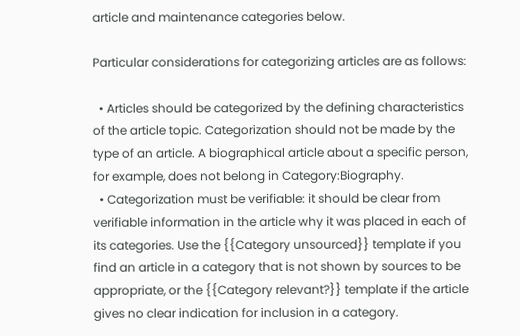article and maintenance categories below.

Particular considerations for categorizing articles are as follows:

  • Articles should be categorized by the defining characteristics of the article topic. Categorization should not be made by the type of an article. A biographical article about a specific person, for example, does not belong in Category:Biography.
  • Categorization must be verifiable: it should be clear from verifiable information in the article why it was placed in each of its categories. Use the {{Category unsourced}} template if you find an article in a category that is not shown by sources to be appropriate, or the {{Category relevant?}} template if the article gives no clear indication for inclusion in a category.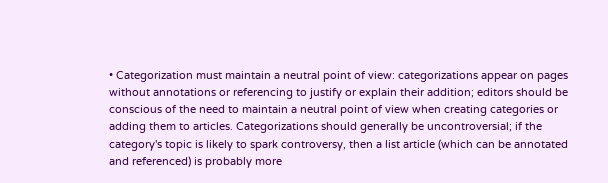• Categorization must maintain a neutral point of view: categorizations appear on pages without annotations or referencing to justify or explain their addition; editors should be conscious of the need to maintain a neutral point of view when creating categories or adding them to articles. Categorizations should generally be uncontroversial; if the category's topic is likely to spark controversy, then a list article (which can be annotated and referenced) is probably more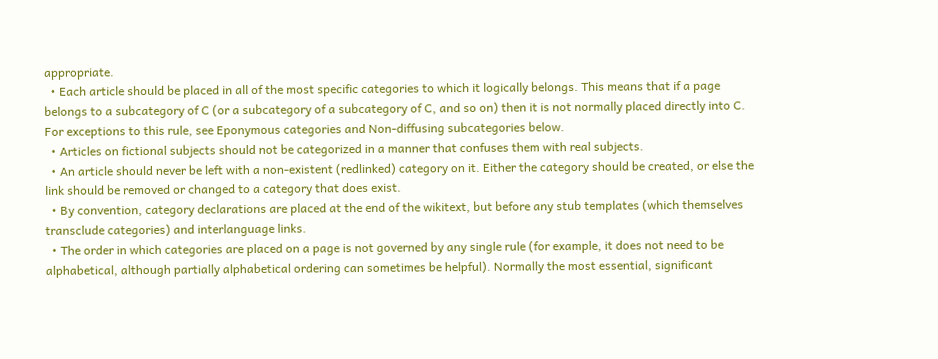appropriate.
  • Each article should be placed in all of the most specific categories to which it logically belongs. This means that if a page belongs to a subcategory of C (or a subcategory of a subcategory of C, and so on) then it is not normally placed directly into C. For exceptions to this rule, see Eponymous categories and Non-diffusing subcategories below.
  • Articles on fictional subjects should not be categorized in a manner that confuses them with real subjects.
  • An article should never be left with a non-existent (redlinked) category on it. Either the category should be created, or else the link should be removed or changed to a category that does exist.
  • By convention, category declarations are placed at the end of the wikitext, but before any stub templates (which themselves transclude categories) and interlanguage links.
  • The order in which categories are placed on a page is not governed by any single rule (for example, it does not need to be alphabetical, although partially alphabetical ordering can sometimes be helpful). Normally the most essential, significant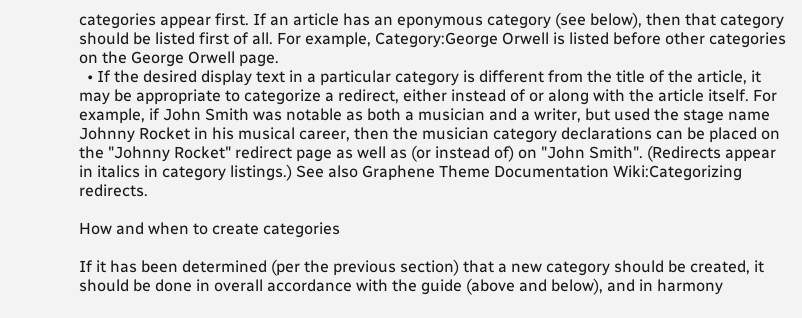categories appear first. If an article has an eponymous category (see below), then that category should be listed first of all. For example, Category:George Orwell is listed before other categories on the George Orwell page.
  • If the desired display text in a particular category is different from the title of the article, it may be appropriate to categorize a redirect, either instead of or along with the article itself. For example, if John Smith was notable as both a musician and a writer, but used the stage name Johnny Rocket in his musical career, then the musician category declarations can be placed on the "Johnny Rocket" redirect page as well as (or instead of) on "John Smith". (Redirects appear in italics in category listings.) See also Graphene Theme Documentation Wiki:Categorizing redirects.

How and when to create categories

If it has been determined (per the previous section) that a new category should be created, it should be done in overall accordance with the guide (above and below), and in harmony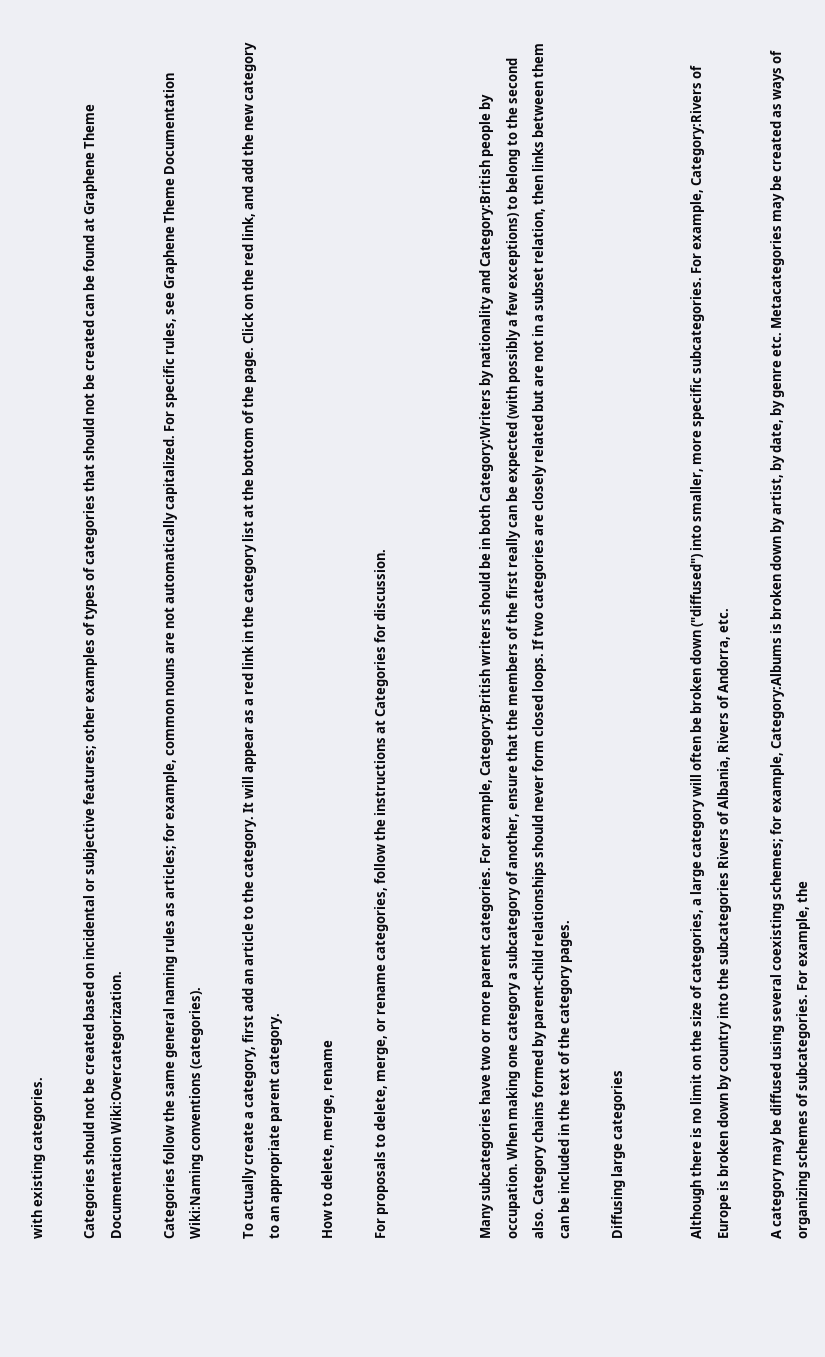with existing categories.

Categories should not be created based on incidental or subjective features; other examples of types of categories that should not be created can be found at Graphene Theme Documentation Wiki:Overcategorization.

Categories follow the same general naming rules as articles; for example, common nouns are not automatically capitalized. For specific rules, see Graphene Theme Documentation Wiki:Naming conventions (categories).

To actually create a category, first add an article to the category. It will appear as a red link in the category list at the bottom of the page. Click on the red link, and add the new category to an appropriate parent category.

How to delete, merge, rename

For proposals to delete, merge, or rename categories, follow the instructions at Categories for discussion.



Many subcategories have two or more parent categories. For example, Category:British writers should be in both Category:Writers by nationality and Category:British people by occupation. When making one category a subcategory of another, ensure that the members of the first really can be expected (with possibly a few exceptions) to belong to the second also. Category chains formed by parent-child relationships should never form closed loops. If two categories are closely related but are not in a subset relation, then links between them can be included in the text of the category pages.

Diffusing large categories


Although there is no limit on the size of categories, a large category will often be broken down ("diffused") into smaller, more specific subcategories. For example, Category:Rivers of Europe is broken down by country into the subcategories Rivers of Albania, Rivers of Andorra, etc.

A category may be diffused using several coexisting schemes; for example, Category:Albums is broken down by artist, by date, by genre etc. Metacategories may be created as ways of organizing schemes of subcategories. For example, the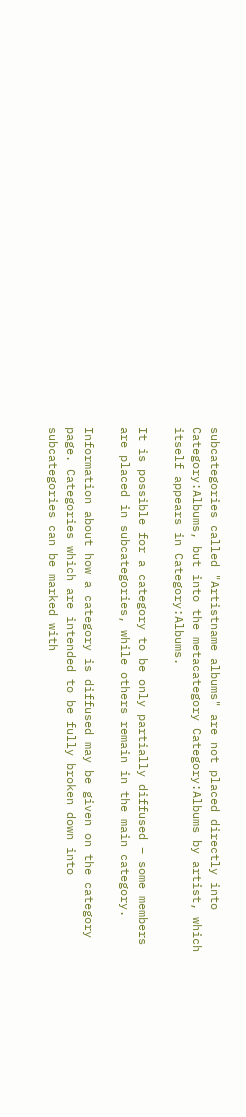subcategories called "Artistname albums" are not placed directly into Category:Albums, but into the metacategory Category:Albums by artist, which itself appears in Category:Albums.

It is possible for a category to be only partially diffused – some members are placed in subcategories, while others remain in the main category.

Information about how a category is diffused may be given on the category page. Categories which are intended to be fully broken down into subcategories can be marked with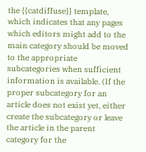the {{catdiffuse}} template, which indicates that any pages which editors might add to the main category should be moved to the appropriate subcategories when sufficient information is available. (If the proper subcategory for an article does not exist yet, either create the subcategory or leave the article in the parent category for the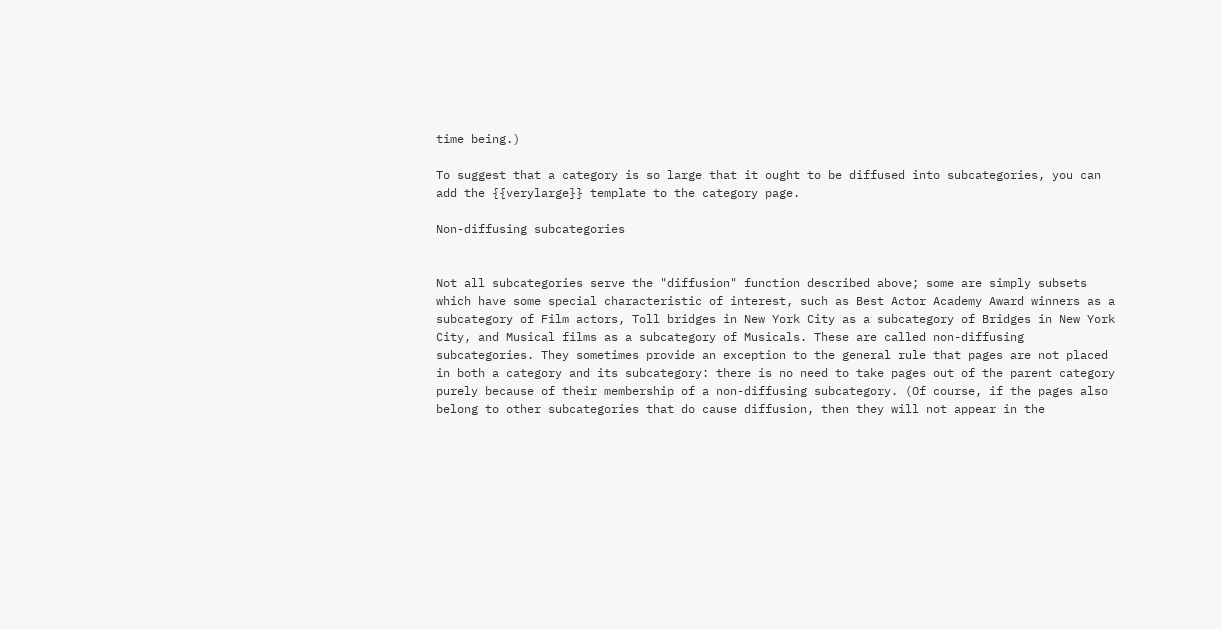time being.)

To suggest that a category is so large that it ought to be diffused into subcategories, you can add the {{verylarge}} template to the category page.

Non-diffusing subcategories


Not all subcategories serve the "diffusion" function described above; some are simply subsets which have some special characteristic of interest, such as Best Actor Academy Award winners as a subcategory of Film actors, Toll bridges in New York City as a subcategory of Bridges in New York City, and Musical films as a subcategory of Musicals. These are called non-diffusing subcategories. They sometimes provide an exception to the general rule that pages are not placed in both a category and its subcategory: there is no need to take pages out of the parent category purely because of their membership of a non-diffusing subcategory. (Of course, if the pages also belong to other subcategories that do cause diffusion, then they will not appear in the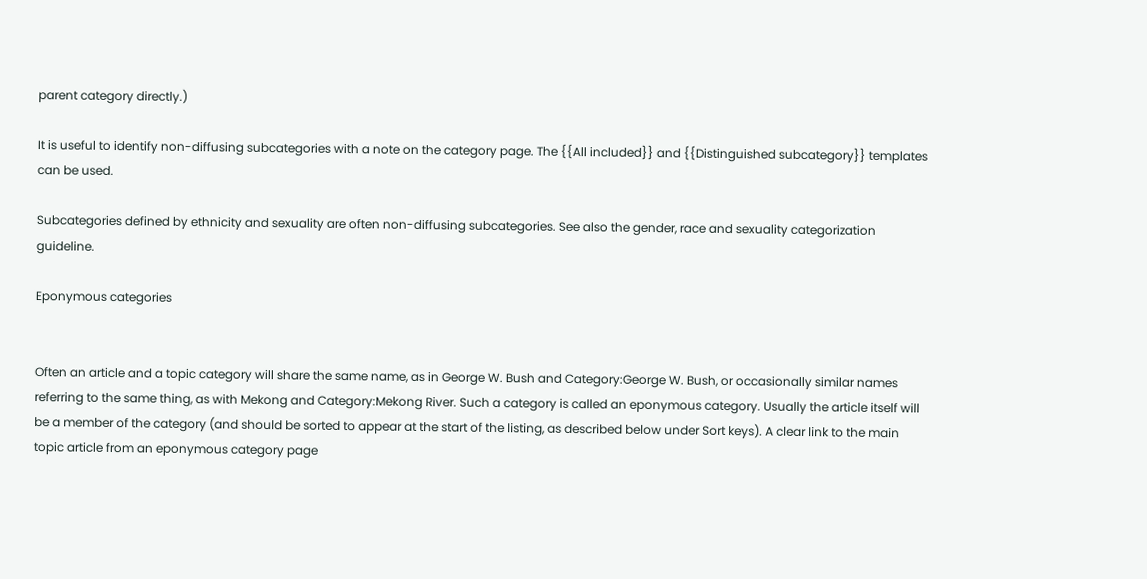parent category directly.)

It is useful to identify non-diffusing subcategories with a note on the category page. The {{All included}} and {{Distinguished subcategory}} templates can be used.

Subcategories defined by ethnicity and sexuality are often non-diffusing subcategories. See also the gender, race and sexuality categorization guideline.

Eponymous categories


Often an article and a topic category will share the same name, as in George W. Bush and Category:George W. Bush, or occasionally similar names referring to the same thing, as with Mekong and Category:Mekong River. Such a category is called an eponymous category. Usually the article itself will be a member of the category (and should be sorted to appear at the start of the listing, as described below under Sort keys). A clear link to the main topic article from an eponymous category page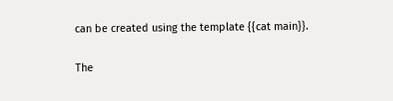can be created using the template {{cat main}}.

The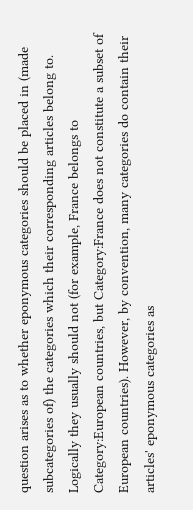question arises as to whether eponymous categories should be placed in (made subcategories of) the categories which their corresponding articles belong to. Logically they usually should not (for example, France belongs to Category:European countries, but Category:France does not constitute a subset of European countries). However, by convention, many categories do contain their articles' eponymous categories as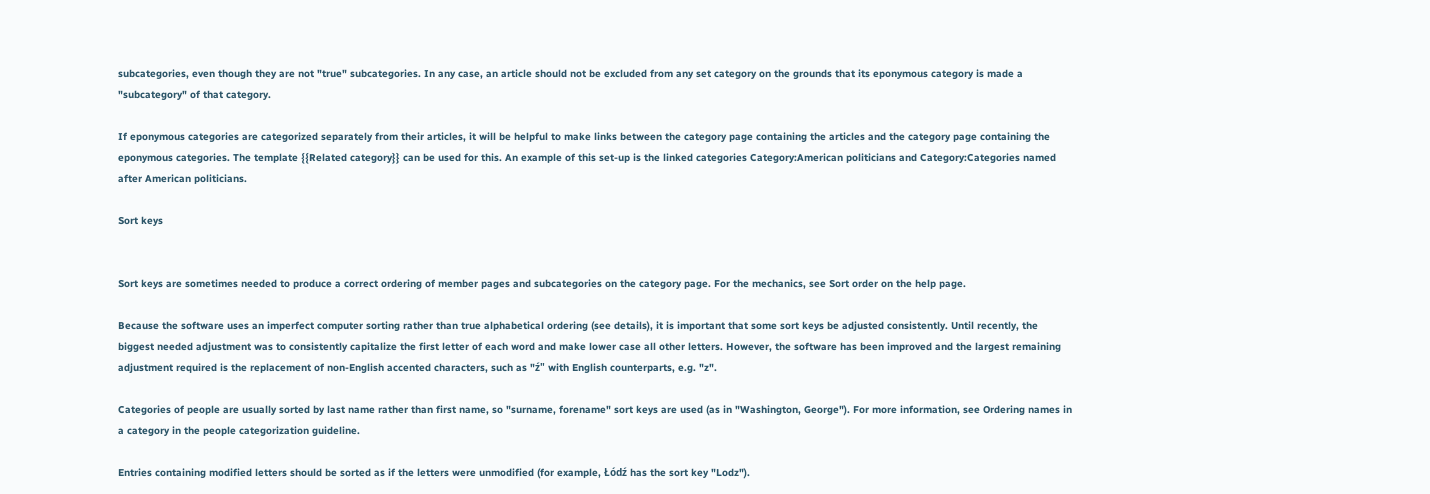subcategories, even though they are not "true" subcategories. In any case, an article should not be excluded from any set category on the grounds that its eponymous category is made a "subcategory" of that category.

If eponymous categories are categorized separately from their articles, it will be helpful to make links between the category page containing the articles and the category page containing the eponymous categories. The template {{Related category}} can be used for this. An example of this set-up is the linked categories Category:American politicians and Category:Categories named after American politicians.

Sort keys


Sort keys are sometimes needed to produce a correct ordering of member pages and subcategories on the category page. For the mechanics, see Sort order on the help page.

Because the software uses an imperfect computer sorting rather than true alphabetical ordering (see details), it is important that some sort keys be adjusted consistently. Until recently, the biggest needed adjustment was to consistently capitalize the first letter of each word and make lower case all other letters. However, the software has been improved and the largest remaining adjustment required is the replacement of non-English accented characters, such as "ź" with English counterparts, e.g. "z".

Categories of people are usually sorted by last name rather than first name, so "surname, forename" sort keys are used (as in "Washington, George"). For more information, see Ordering names in a category in the people categorization guideline.

Entries containing modified letters should be sorted as if the letters were unmodified (for example, Łódź has the sort key "Lodz").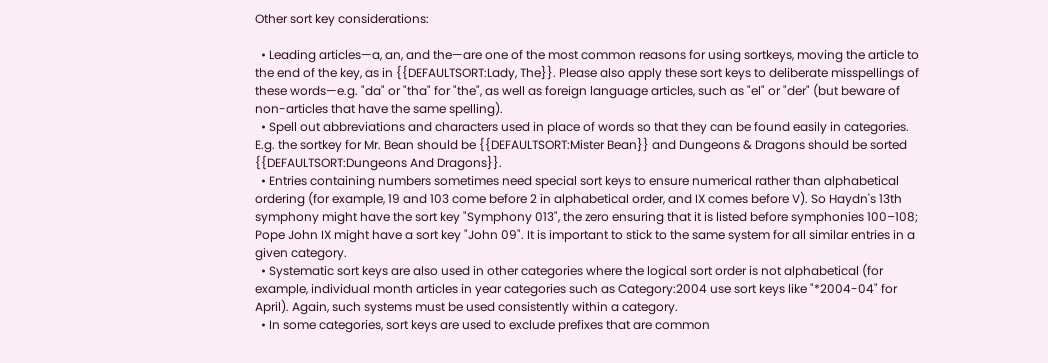Other sort key considerations:

  • Leading articles—a, an, and the—are one of the most common reasons for using sortkeys, moving the article to the end of the key, as in {{DEFAULTSORT:Lady, The}}. Please also apply these sort keys to deliberate misspellings of these words—e.g. "da" or "tha" for "the", as well as foreign language articles, such as "el" or "der" (but beware of non-articles that have the same spelling).
  • Spell out abbreviations and characters used in place of words so that they can be found easily in categories. E.g. the sortkey for Mr. Bean should be {{DEFAULTSORT:Mister Bean}} and Dungeons & Dragons should be sorted {{DEFAULTSORT:Dungeons And Dragons}}.
  • Entries containing numbers sometimes need special sort keys to ensure numerical rather than alphabetical ordering (for example, 19 and 103 come before 2 in alphabetical order, and IX comes before V). So Haydn's 13th symphony might have the sort key "Symphony 013", the zero ensuring that it is listed before symphonies 100–108; Pope John IX might have a sort key "John 09". It is important to stick to the same system for all similar entries in a given category.
  • Systematic sort keys are also used in other categories where the logical sort order is not alphabetical (for example, individual month articles in year categories such as Category:2004 use sort keys like "*2004-04" for April). Again, such systems must be used consistently within a category.
  • In some categories, sort keys are used to exclude prefixes that are common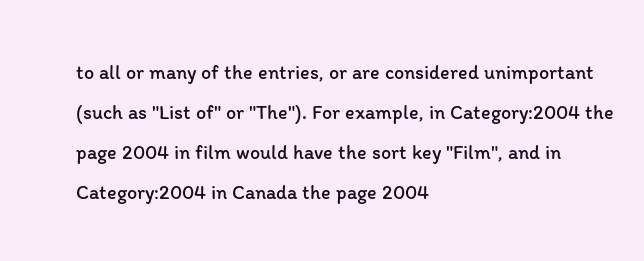to all or many of the entries, or are considered unimportant (such as "List of" or "The"). For example, in Category:2004 the page 2004 in film would have the sort key "Film", and in Category:2004 in Canada the page 2004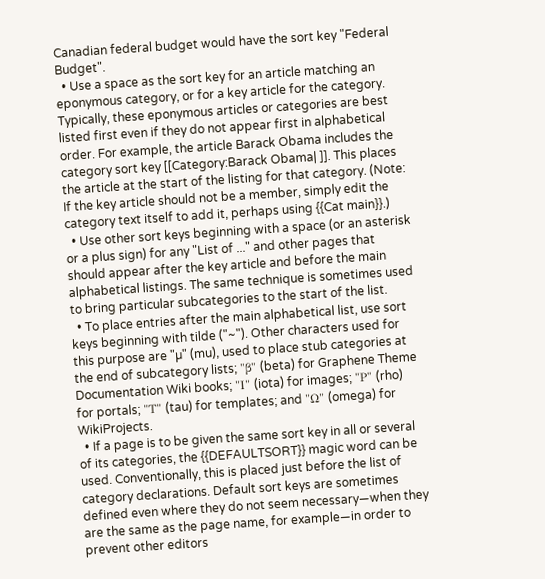Canadian federal budget would have the sort key "Federal Budget".
  • Use a space as the sort key for an article matching an eponymous category, or for a key article for the category. Typically, these eponymous articles or categories are best listed first even if they do not appear first in alphabetical order. For example, the article Barack Obama includes the category sort key [[Category:Barack Obama| ]]. This places the article at the start of the listing for that category. (Note: If the key article should not be a member, simply edit the category text itself to add it, perhaps using {{Cat main}}.)
  • Use other sort keys beginning with a space (or an asterisk or a plus sign) for any "List of ..." and other pages that should appear after the key article and before the main alphabetical listings. The same technique is sometimes used to bring particular subcategories to the start of the list.
  • To place entries after the main alphabetical list, use sort keys beginning with tilde ("~"). Other characters used for this purpose are "µ" (mu), used to place stub categories at the end of subcategory lists; "β" (beta) for Graphene Theme Documentation Wiki books; "Ι" (iota) for images; "Ρ" (rho) for portals; "Τ" (tau) for templates; and "Ω" (omega) for WikiProjects.
  • If a page is to be given the same sort key in all or several of its categories, the {{DEFAULTSORT}} magic word can be used. Conventionally, this is placed just before the list of category declarations. Default sort keys are sometimes defined even where they do not seem necessary—when they are the same as the page name, for example—in order to prevent other editors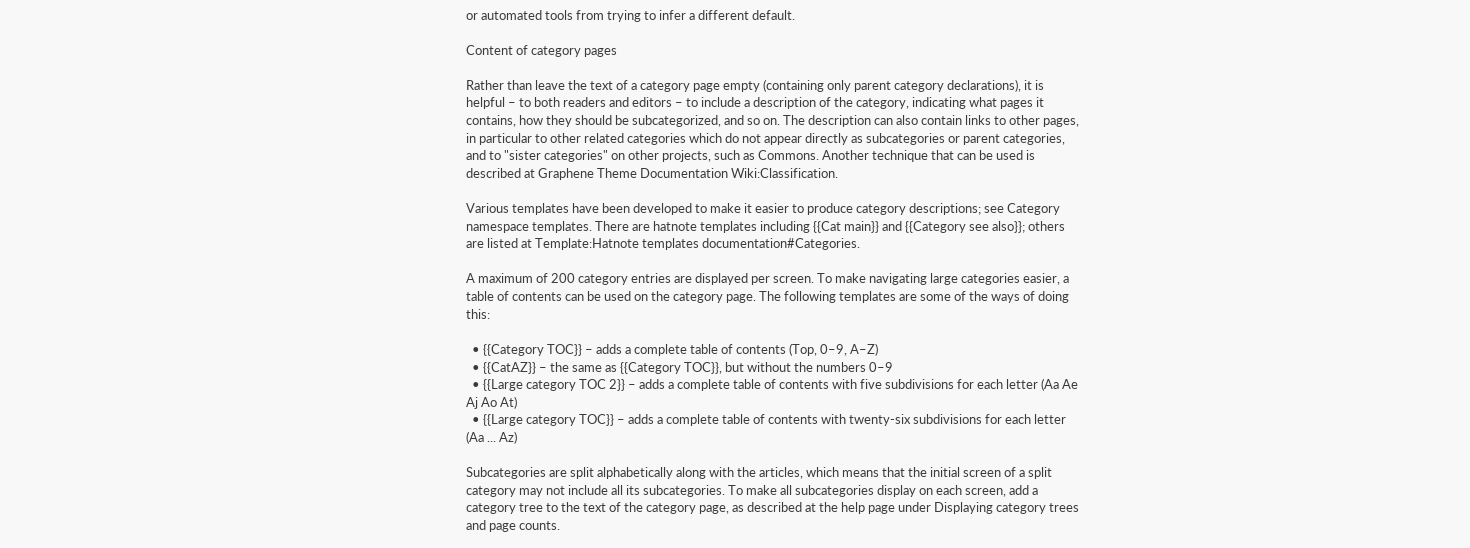or automated tools from trying to infer a different default.

Content of category pages

Rather than leave the text of a category page empty (containing only parent category declarations), it is helpful – to both readers and editors – to include a description of the category, indicating what pages it contains, how they should be subcategorized, and so on. The description can also contain links to other pages, in particular to other related categories which do not appear directly as subcategories or parent categories, and to "sister categories" on other projects, such as Commons. Another technique that can be used is described at Graphene Theme Documentation Wiki:Classification.

Various templates have been developed to make it easier to produce category descriptions; see Category namespace templates. There are hatnote templates including {{Cat main}} and {{Category see also}}; others are listed at Template:Hatnote templates documentation#Categories.

A maximum of 200 category entries are displayed per screen. To make navigating large categories easier, a table of contents can be used on the category page. The following templates are some of the ways of doing this:

  • {{Category TOC}} – adds a complete table of contents (Top, 0–9, A–Z)
  • {{CatAZ}} – the same as {{Category TOC}}, but without the numbers 0–9
  • {{Large category TOC 2}} – adds a complete table of contents with five subdivisions for each letter (Aa Ae Aj Ao At)
  • {{Large category TOC}} – adds a complete table of contents with twenty-six subdivisions for each letter (Aa ... Az)

Subcategories are split alphabetically along with the articles, which means that the initial screen of a split category may not include all its subcategories. To make all subcategories display on each screen, add a category tree to the text of the category page, as described at the help page under Displaying category trees and page counts.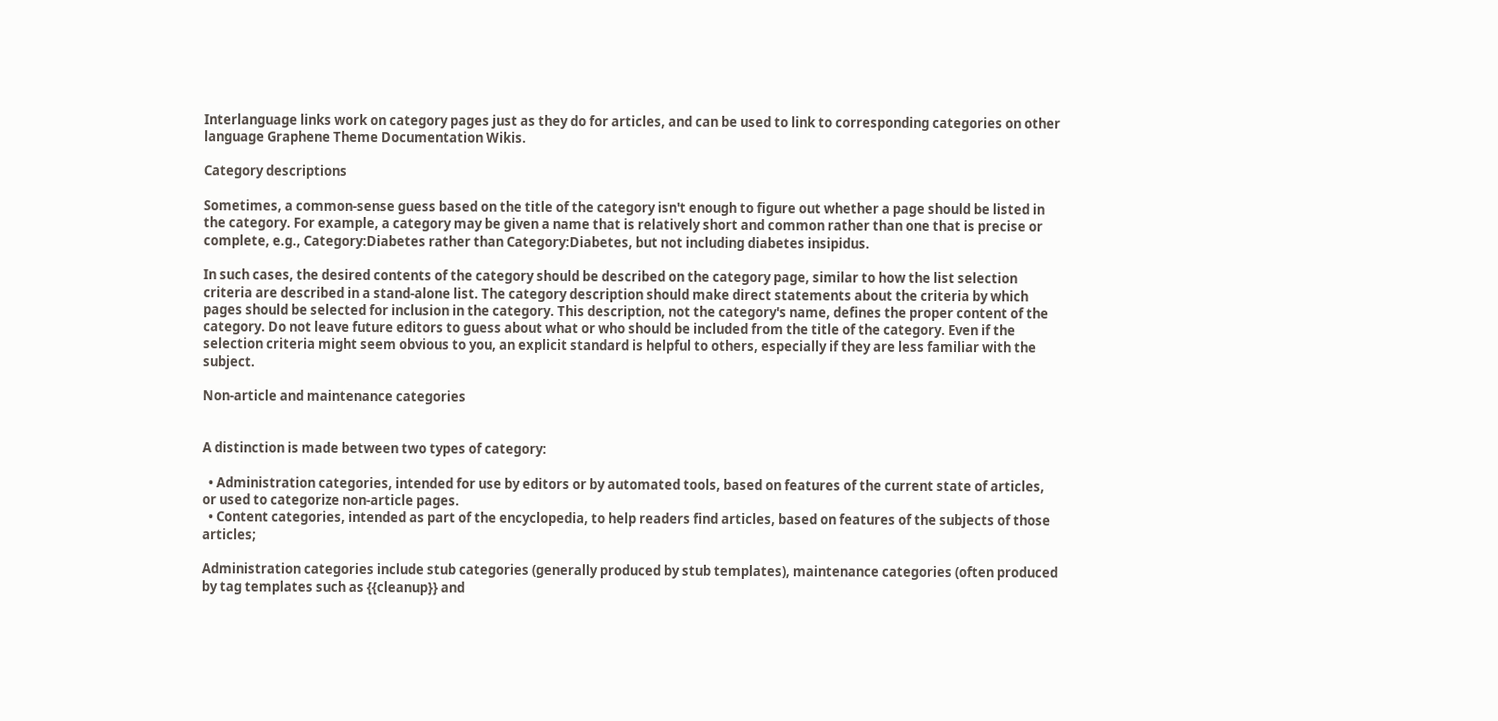Interlanguage links work on category pages just as they do for articles, and can be used to link to corresponding categories on other language Graphene Theme Documentation Wikis.

Category descriptions

Sometimes, a common-sense guess based on the title of the category isn't enough to figure out whether a page should be listed in the category. For example, a category may be given a name that is relatively short and common rather than one that is precise or complete, e.g., Category:Diabetes rather than Category:Diabetes, but not including diabetes insipidus.

In such cases, the desired contents of the category should be described on the category page, similar to how the list selection criteria are described in a stand-alone list. The category description should make direct statements about the criteria by which pages should be selected for inclusion in the category. This description, not the category's name, defines the proper content of the category. Do not leave future editors to guess about what or who should be included from the title of the category. Even if the selection criteria might seem obvious to you, an explicit standard is helpful to others, especially if they are less familiar with the subject.

Non-article and maintenance categories


A distinction is made between two types of category:

  • Administration categories, intended for use by editors or by automated tools, based on features of the current state of articles, or used to categorize non-article pages.
  • Content categories, intended as part of the encyclopedia, to help readers find articles, based on features of the subjects of those articles;

Administration categories include stub categories (generally produced by stub templates), maintenance categories (often produced by tag templates such as {{cleanup}} and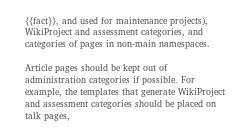{{fact}}, and used for maintenance projects), WikiProject and assessment categories, and categories of pages in non-main namespaces.

Article pages should be kept out of administration categories if possible. For example, the templates that generate WikiProject and assessment categories should be placed on talk pages,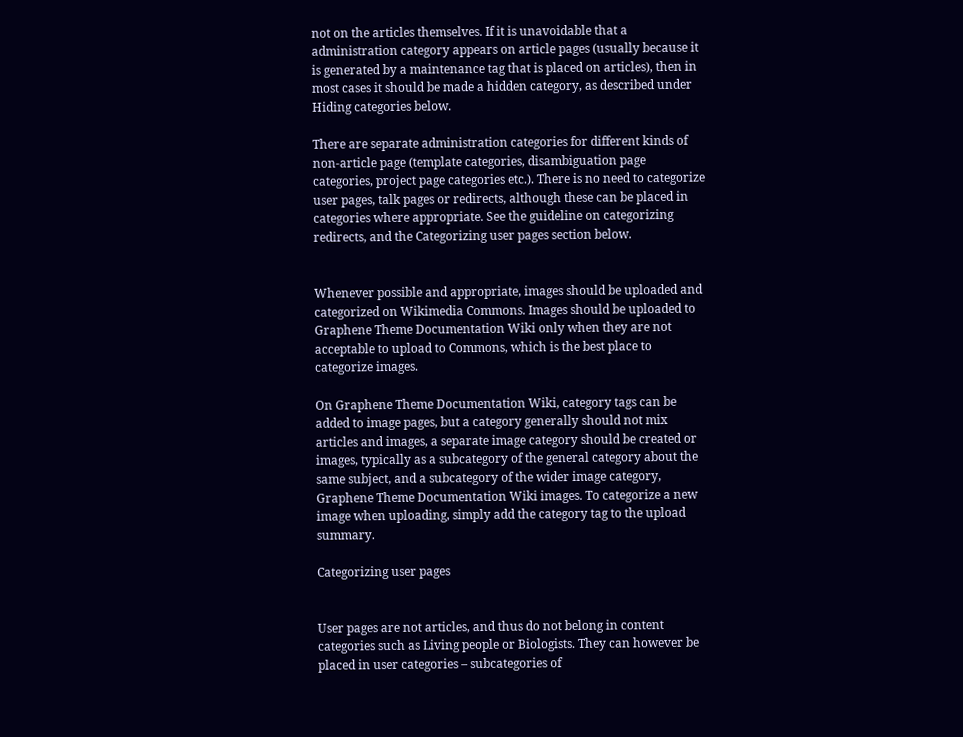not on the articles themselves. If it is unavoidable that a administration category appears on article pages (usually because it is generated by a maintenance tag that is placed on articles), then in most cases it should be made a hidden category, as described under Hiding categories below.

There are separate administration categories for different kinds of non-article page (template categories, disambiguation page categories, project page categories etc.). There is no need to categorize user pages, talk pages or redirects, although these can be placed in categories where appropriate. See the guideline on categorizing redirects, and the Categorizing user pages section below.


Whenever possible and appropriate, images should be uploaded and categorized on Wikimedia Commons. Images should be uploaded to Graphene Theme Documentation Wiki only when they are not acceptable to upload to Commons, which is the best place to categorize images.

On Graphene Theme Documentation Wiki, category tags can be added to image pages, but a category generally should not mix articles and images, a separate image category should be created or images, typically as a subcategory of the general category about the same subject, and a subcategory of the wider image category, Graphene Theme Documentation Wiki images. To categorize a new image when uploading, simply add the category tag to the upload summary.

Categorizing user pages


User pages are not articles, and thus do not belong in content categories such as Living people or Biologists. They can however be placed in user categories – subcategories of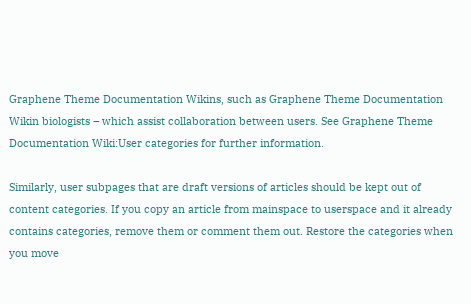Graphene Theme Documentation Wikins, such as Graphene Theme Documentation Wikin biologists – which assist collaboration between users. See Graphene Theme Documentation Wiki:User categories for further information.

Similarly, user subpages that are draft versions of articles should be kept out of content categories. If you copy an article from mainspace to userspace and it already contains categories, remove them or comment them out. Restore the categories when you move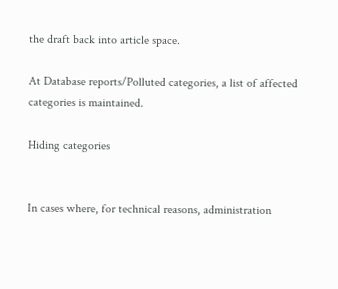the draft back into article space.

At Database reports/Polluted categories, a list of affected categories is maintained.

Hiding categories


In cases where, for technical reasons, administration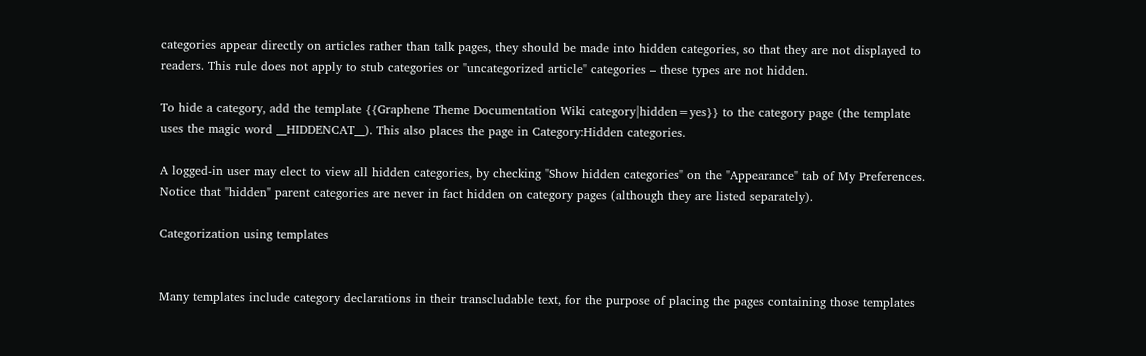categories appear directly on articles rather than talk pages, they should be made into hidden categories, so that they are not displayed to readers. This rule does not apply to stub categories or "uncategorized article" categories – these types are not hidden.

To hide a category, add the template {{Graphene Theme Documentation Wiki category|hidden=yes}} to the category page (the template uses the magic word __HIDDENCAT__). This also places the page in Category:Hidden categories.

A logged-in user may elect to view all hidden categories, by checking "Show hidden categories" on the "Appearance" tab of My Preferences. Notice that "hidden" parent categories are never in fact hidden on category pages (although they are listed separately).

Categorization using templates


Many templates include category declarations in their transcludable text, for the purpose of placing the pages containing those templates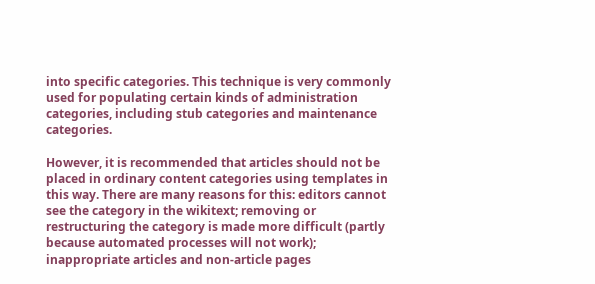into specific categories. This technique is very commonly used for populating certain kinds of administration categories, including stub categories and maintenance categories.

However, it is recommended that articles should not be placed in ordinary content categories using templates in this way. There are many reasons for this: editors cannot see the category in the wikitext; removing or restructuring the category is made more difficult (partly because automated processes will not work); inappropriate articles and non-article pages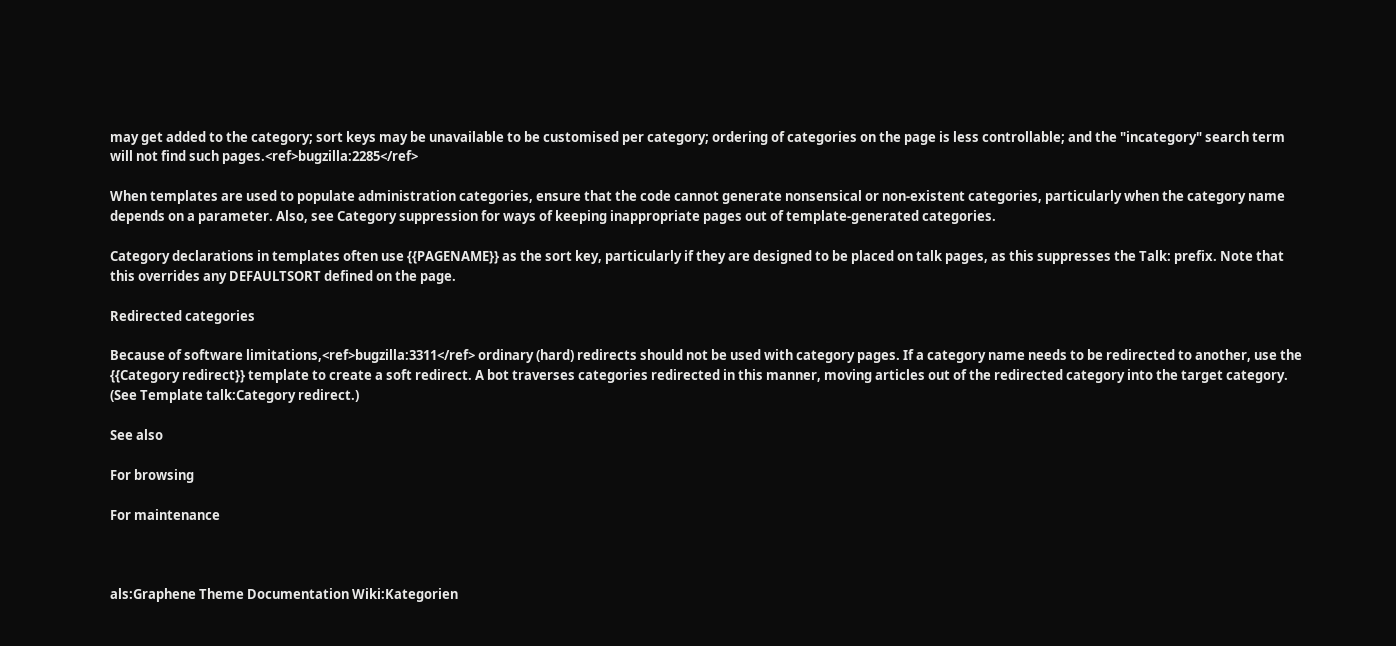may get added to the category; sort keys may be unavailable to be customised per category; ordering of categories on the page is less controllable; and the "incategory" search term will not find such pages.<ref>bugzilla:2285</ref>

When templates are used to populate administration categories, ensure that the code cannot generate nonsensical or non-existent categories, particularly when the category name depends on a parameter. Also, see Category suppression for ways of keeping inappropriate pages out of template-generated categories.

Category declarations in templates often use {{PAGENAME}} as the sort key, particularly if they are designed to be placed on talk pages, as this suppresses the Talk: prefix. Note that this overrides any DEFAULTSORT defined on the page.

Redirected categories

Because of software limitations,<ref>bugzilla:3311</ref> ordinary (hard) redirects should not be used with category pages. If a category name needs to be redirected to another, use the {{Category redirect}} template to create a soft redirect. A bot traverses categories redirected in this manner, moving articles out of the redirected category into the target category. (See Template talk:Category redirect.)

See also

For browsing

For maintenance



als:Graphene Theme Documentation Wiki:Kategorien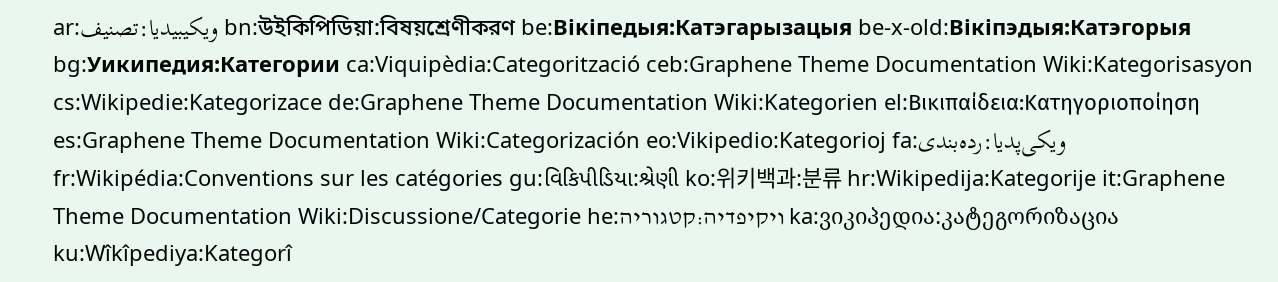ar:ويكيبيديا:تصنيف bn:উইকিপিডিয়া:বিষয়শ্রেণীকরণ be:Вікіпедыя:Катэгарызацыя be-x-old:Вікіпэдыя:Катэгорыя bg:Уикипедия:Категории ca:Viquipèdia:Categorització ceb:Graphene Theme Documentation Wiki:Kategorisasyon cs:Wikipedie:Kategorizace de:Graphene Theme Documentation Wiki:Kategorien el:Βικιπαίδεια:Κατηγοριοποίηση es:Graphene Theme Documentation Wiki:Categorización eo:Vikipedio:Kategorioj fa:ویکی‌پدیا:رده‌بندی fr:Wikipédia:Conventions sur les catégories gu:વિકિપીડિયા:શ્રેણી ko:위키백과:분류 hr:Wikipedija:Kategorije it:Graphene Theme Documentation Wiki:Discussione/Categorie he:ויקיפדיה:קטגוריה ka:ვიკიპედია:კატეგორიზაცია ku:Wîkîpediya:Kategorî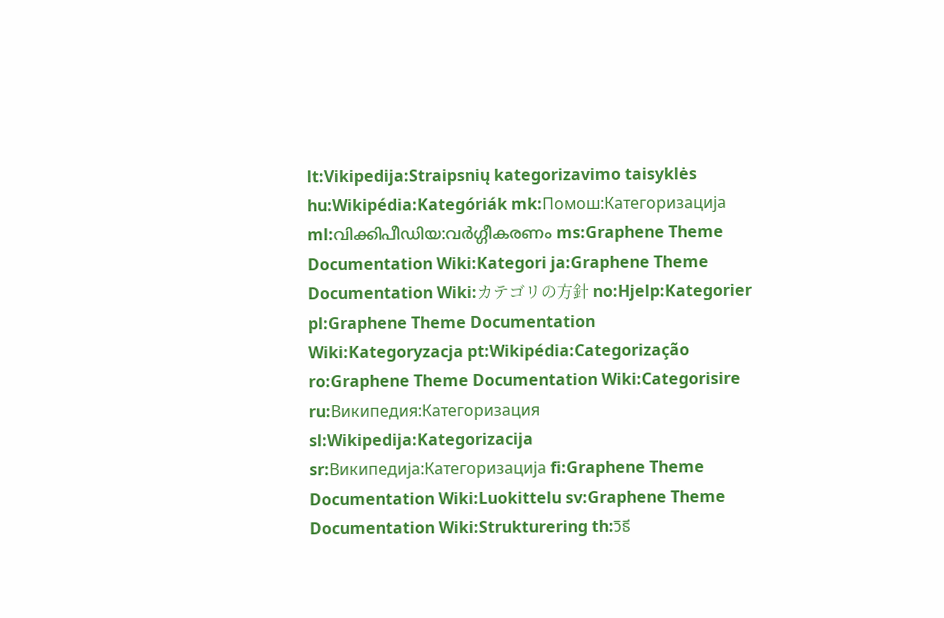lt:Vikipedija:Straipsnių kategorizavimo taisyklės hu:Wikipédia:Kategóriák mk:Помош:Категоризација ml:വിക്കിപീഡിയ:വര്‍ഗ്ഗീകരണം ms:Graphene Theme Documentation Wiki:Kategori ja:Graphene Theme Documentation Wiki:カテゴリの方針 no:Hjelp:Kategorier pl:Graphene Theme Documentation Wiki:Kategoryzacja pt:Wikipédia:Categorização ro:Graphene Theme Documentation Wiki:Categorisire ru:Википедия:Категоризация sl:Wikipedija:Kategorizacija sr:Википедија:Категоризација fi:Graphene Theme Documentation Wiki:Luokittelu sv:Graphene Theme Documentation Wiki:Strukturering th:วิธี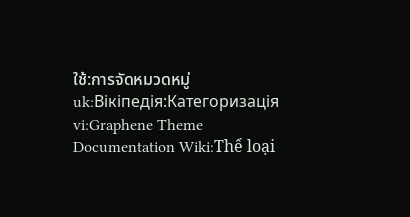ใช้:การจัดหมวดหมู่ uk:Вікіпедія:Категоризація vi:Graphene Theme Documentation Wiki:Thể loại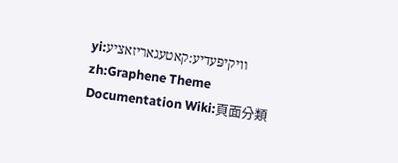yi:װיקיפּעדיע:קאטעגאריזאציע zh:Graphene Theme Documentation Wiki:頁面分類